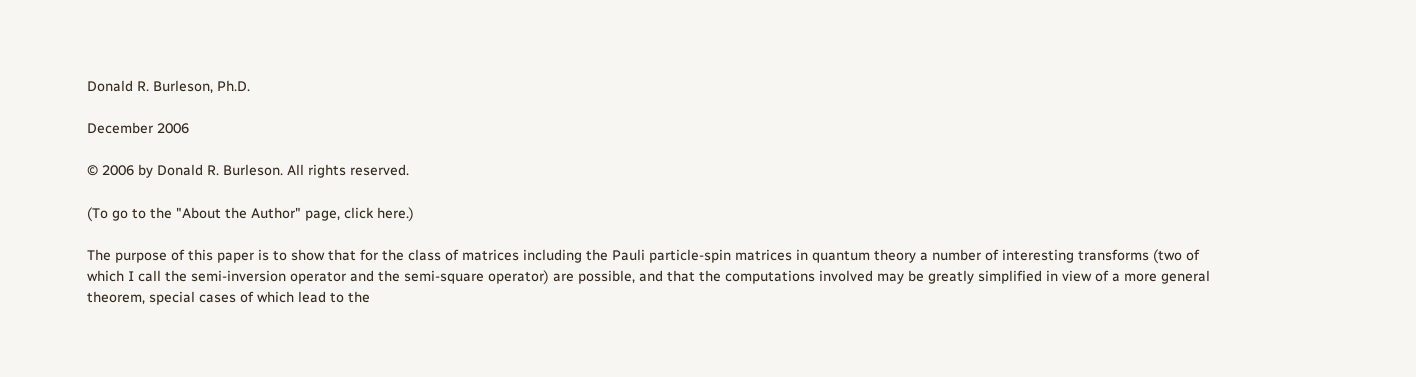Donald R. Burleson, Ph.D.

December 2006

© 2006 by Donald R. Burleson. All rights reserved.

(To go to the "About the Author" page, click here.)

The purpose of this paper is to show that for the class of matrices including the Pauli particle-spin matrices in quantum theory a number of interesting transforms (two of which I call the semi-inversion operator and the semi-square operator) are possible, and that the computations involved may be greatly simplified in view of a more general theorem, special cases of which lead to the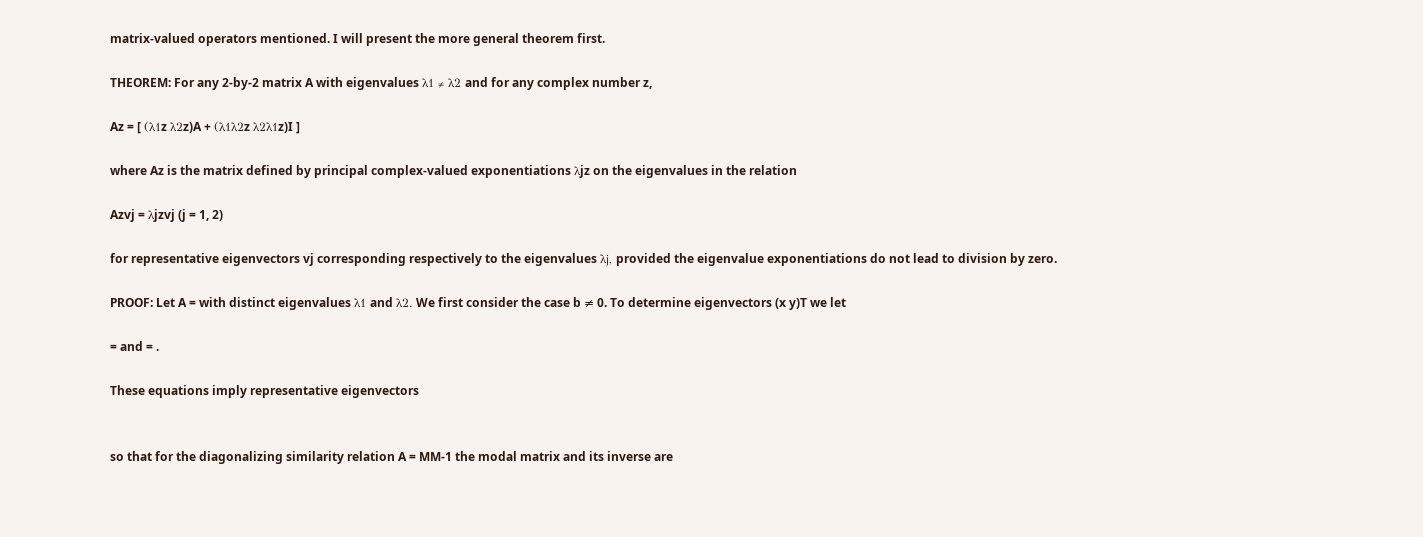matrix-valued operators mentioned. I will present the more general theorem first.

THEOREM: For any 2-by-2 matrix A with eigenvalues λ1 ≠ λ2 and for any complex number z,

Az = [ (λ1z λ2z)A + (λ1λ2z λ2λ1z)I ]

where Az is the matrix defined by principal complex-valued exponentiations λjz on the eigenvalues in the relation

Azvj = λjzvj (j = 1, 2)

for representative eigenvectors vj corresponding respectively to the eigenvalues λj, provided the eigenvalue exponentiations do not lead to division by zero.

PROOF: Let A = with distinct eigenvalues λ1 and λ2. We first consider the case b ≠ 0. To determine eigenvectors (x y)T we let

= and = .

These equations imply representative eigenvectors


so that for the diagonalizing similarity relation A = MM-1 the modal matrix and its inverse are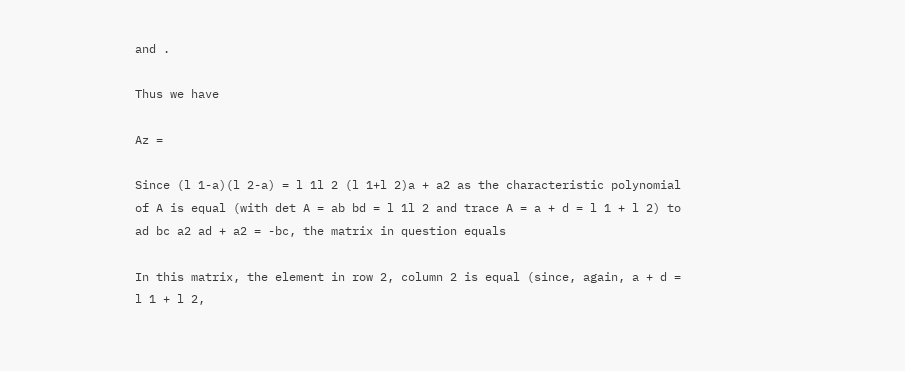and .

Thus we have

Az =

Since (l 1-a)(l 2-a) = l 1l 2 (l 1+l 2)a + a2 as the characteristic polynomial of A is equal (with det A = ab bd = l 1l 2 and trace A = a + d = l 1 + l 2) to ad bc a2 ad + a2 = -bc, the matrix in question equals

In this matrix, the element in row 2, column 2 is equal (since, again, a + d = l 1 + l 2,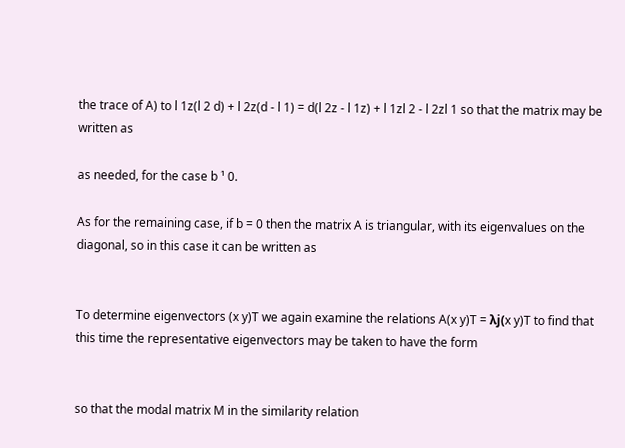the trace of A) to l 1z(l 2 d) + l 2z(d - l 1) = d(l 2z - l 1z) + l 1zl 2 - l 2zl 1 so that the matrix may be written as

as needed, for the case b ¹ 0.

As for the remaining case, if b = 0 then the matrix A is triangular, with its eigenvalues on the diagonal, so in this case it can be written as


To determine eigenvectors (x y)T we again examine the relations A(x y)T = λj(x y)T to find that this time the representative eigenvectors may be taken to have the form


so that the modal matrix M in the similarity relation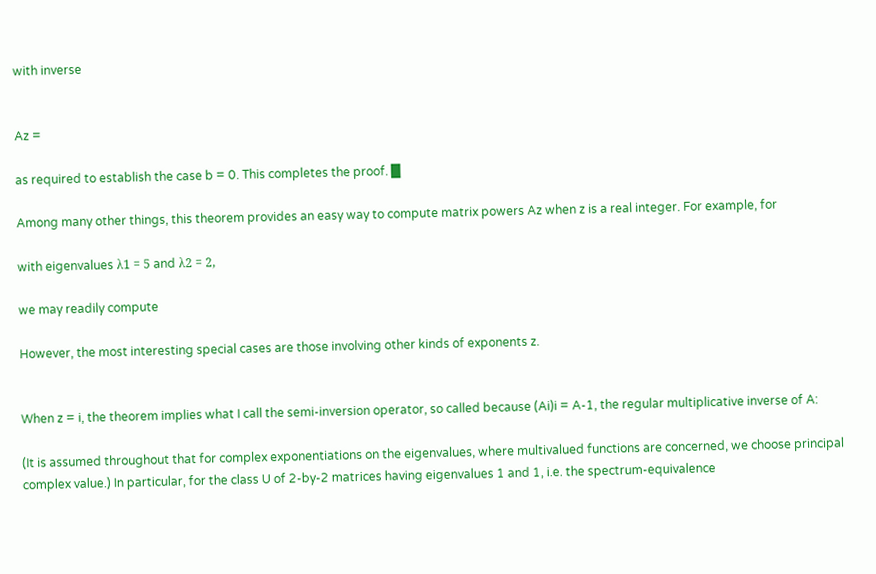with inverse


Az =

as required to establish the case b = 0. This completes the proof. █

Among many other things, this theorem provides an easy way to compute matrix powers Az when z is a real integer. For example, for

with eigenvalues λ1 = 5 and λ2 = 2,

we may readily compute

However, the most interesting special cases are those involving other kinds of exponents z.


When z = i, the theorem implies what I call the semi-inversion operator, so called because (Ai)i = A-1, the regular multiplicative inverse of A:

(It is assumed throughout that for complex exponentiations on the eigenvalues, where multivalued functions are concerned, we choose principal complex value.) In particular, for the class U of 2-by-2 matrices having eigenvalues 1 and 1, i.e. the spectrum-equivalence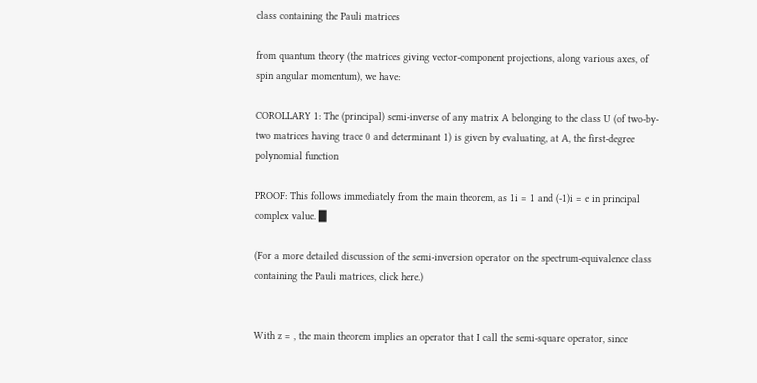class containing the Pauli matrices

from quantum theory (the matrices giving vector-component projections, along various axes, of spin angular momentum), we have:

COROLLARY 1: The (principal) semi-inverse of any matrix A belonging to the class U (of two-by-two matrices having trace 0 and determinant 1) is given by evaluating, at A, the first-degree polynomial function

PROOF: This follows immediately from the main theorem, as 1i = 1 and (-1)i = e in principal complex value. █

(For a more detailed discussion of the semi-inversion operator on the spectrum-equivalence class containing the Pauli matrices, click here.)


With z = , the main theorem implies an operator that I call the semi-square operator, since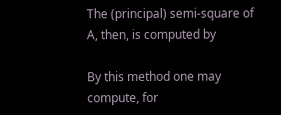The (principal) semi-square of A, then, is computed by

By this method one may compute, for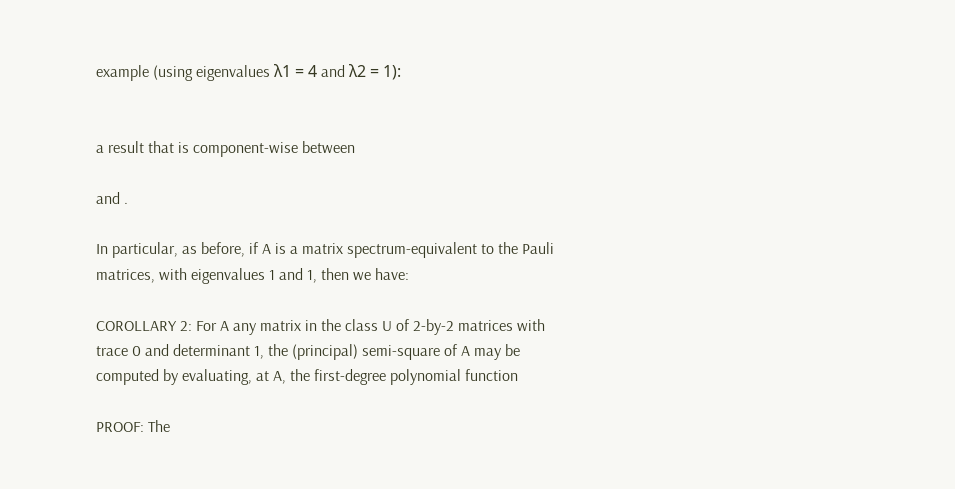example (using eigenvalues λ1 = 4 and λ2 = 1):


a result that is component-wise between

and .

In particular, as before, if A is a matrix spectrum-equivalent to the Pauli matrices, with eigenvalues 1 and 1, then we have:

COROLLARY 2: For A any matrix in the class U of 2-by-2 matrices with trace 0 and determinant 1, the (principal) semi-square of A may be computed by evaluating, at A, the first-degree polynomial function

PROOF: The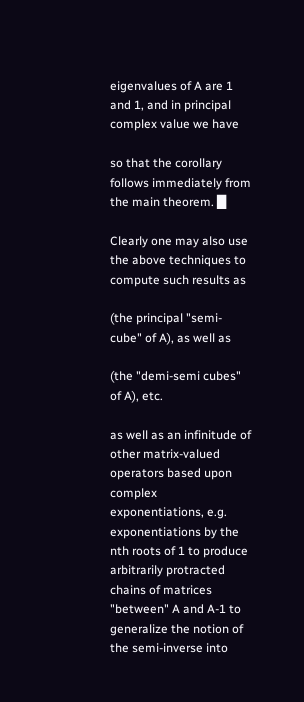eigenvalues of A are 1 and 1, and in principal complex value we have

so that the corollary follows immediately from the main theorem. █

Clearly one may also use the above techniques to compute such results as

(the principal "semi-cube" of A), as well as

(the "demi-semi cubes" of A), etc.

as well as an infinitude of other matrix-valued operators based upon complex exponentiations, e.g. exponentiations by the nth roots of 1 to produce arbitrarily protracted chains of matrices "between" A and A-1 to generalize the notion of the semi-inverse into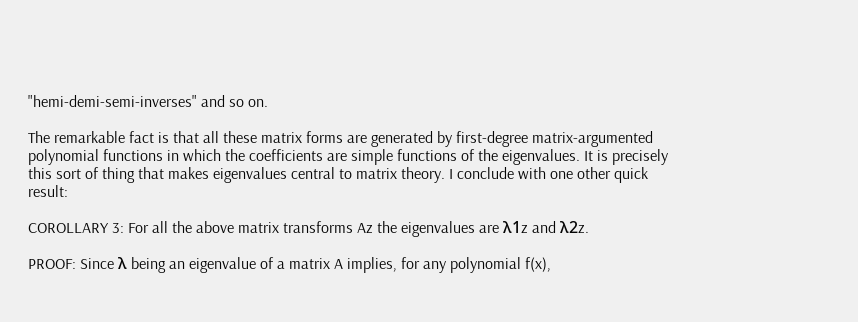"hemi-demi-semi-inverses" and so on.

The remarkable fact is that all these matrix forms are generated by first-degree matrix-argumented polynomial functions in which the coefficients are simple functions of the eigenvalues. It is precisely this sort of thing that makes eigenvalues central to matrix theory. I conclude with one other quick result:

COROLLARY 3: For all the above matrix transforms Az the eigenvalues are λ1z and λ2z.

PROOF: Since λ being an eigenvalue of a matrix A implies, for any polynomial f(x),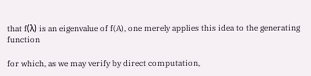that f(λ) is an eigenvalue of f(A), one merely applies this idea to the generating function

for which, as we may verify by direct computation,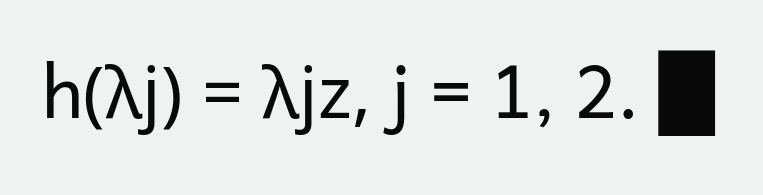h(λj) = λjz, j = 1, 2. █